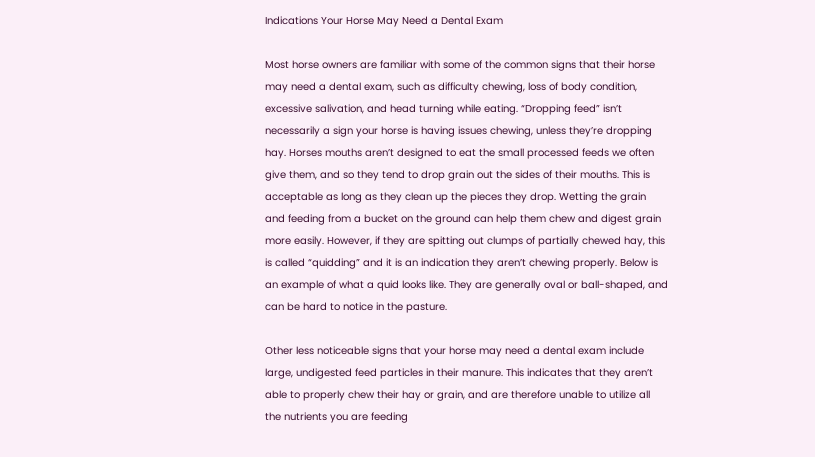Indications Your Horse May Need a Dental Exam

Most horse owners are familiar with some of the common signs that their horse may need a dental exam, such as difficulty chewing, loss of body condition, excessive salivation, and head turning while eating. “Dropping feed” isn’t necessarily a sign your horse is having issues chewing, unless they’re dropping hay. Horses mouths aren’t designed to eat the small processed feeds we often give them, and so they tend to drop grain out the sides of their mouths. This is acceptable as long as they clean up the pieces they drop. Wetting the grain and feeding from a bucket on the ground can help them chew and digest grain more easily. However, if they are spitting out clumps of partially chewed hay, this is called “quidding” and it is an indication they aren’t chewing properly. Below is an example of what a quid looks like. They are generally oval or ball-shaped, and can be hard to notice in the pasture.

Other less noticeable signs that your horse may need a dental exam include large, undigested feed particles in their manure. This indicates that they aren’t able to properly chew their hay or grain, and are therefore unable to utilize all the nutrients you are feeding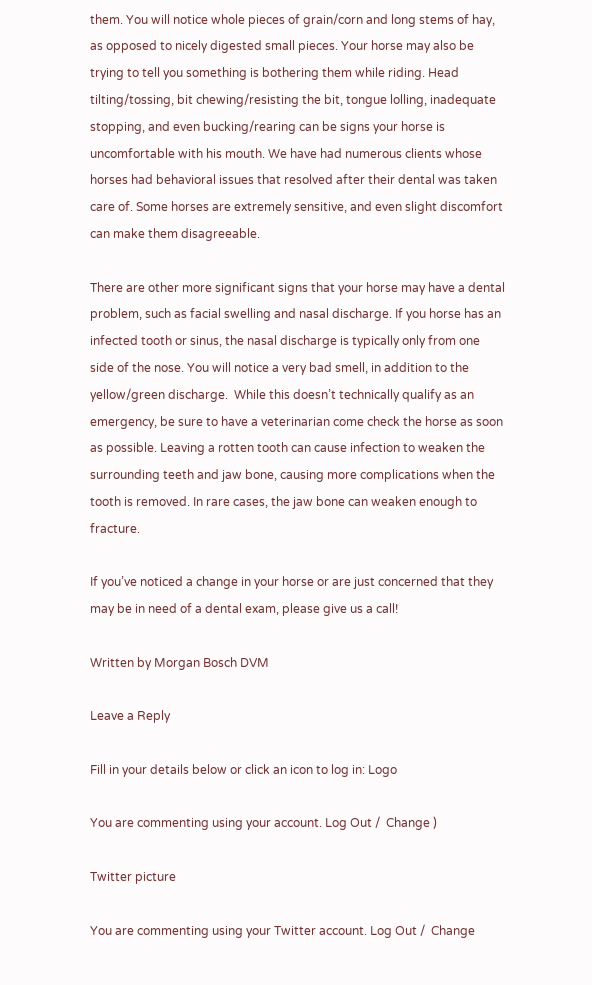them. You will notice whole pieces of grain/corn and long stems of hay, as opposed to nicely digested small pieces. Your horse may also be trying to tell you something is bothering them while riding. Head tilting/tossing, bit chewing/resisting the bit, tongue lolling, inadequate stopping, and even bucking/rearing can be signs your horse is uncomfortable with his mouth. We have had numerous clients whose horses had behavioral issues that resolved after their dental was taken care of. Some horses are extremely sensitive, and even slight discomfort can make them disagreeable.

There are other more significant signs that your horse may have a dental problem, such as facial swelling and nasal discharge. If you horse has an infected tooth or sinus, the nasal discharge is typically only from one side of the nose. You will notice a very bad smell, in addition to the yellow/green discharge.  While this doesn’t technically qualify as an emergency, be sure to have a veterinarian come check the horse as soon as possible. Leaving a rotten tooth can cause infection to weaken the surrounding teeth and jaw bone, causing more complications when the tooth is removed. In rare cases, the jaw bone can weaken enough to fracture.

If you’ve noticed a change in your horse or are just concerned that they may be in need of a dental exam, please give us a call!

Written by Morgan Bosch DVM

Leave a Reply

Fill in your details below or click an icon to log in: Logo

You are commenting using your account. Log Out /  Change )

Twitter picture

You are commenting using your Twitter account. Log Out /  Change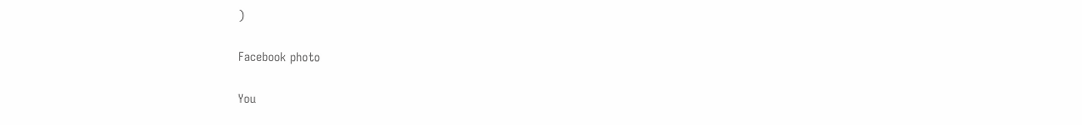)

Facebook photo

You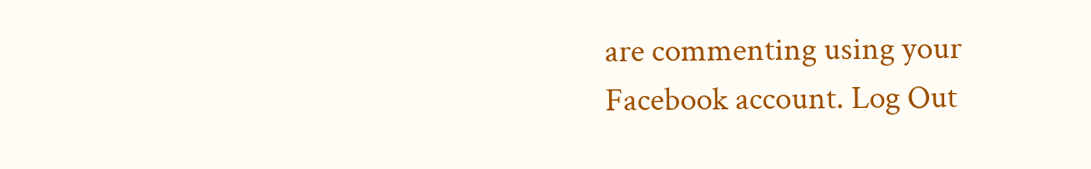are commenting using your Facebook account. Log Out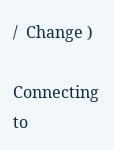/  Change )

Connecting to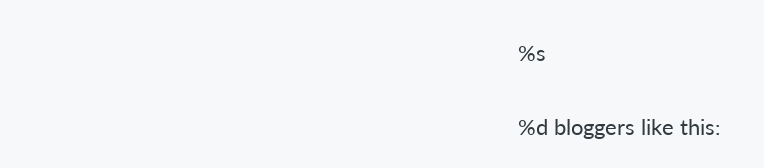%s

%d bloggers like this: